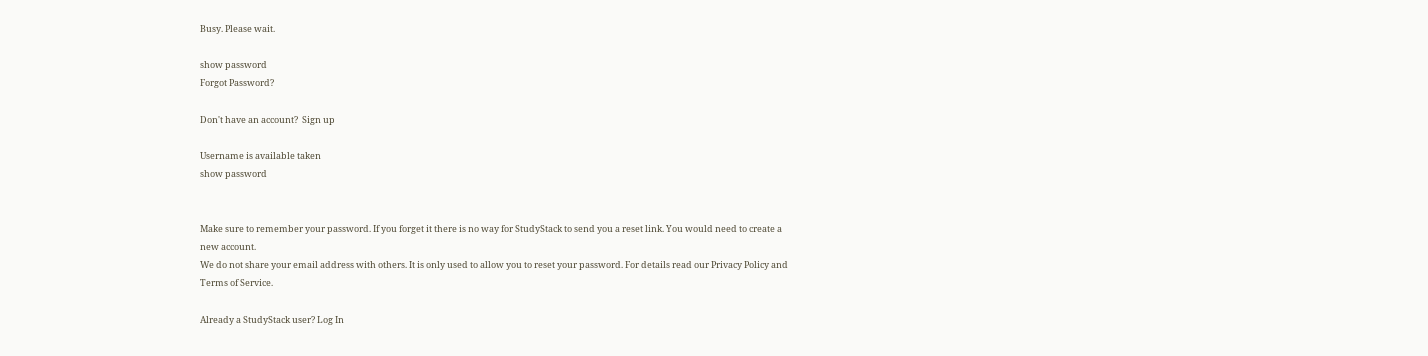Busy. Please wait.

show password
Forgot Password?

Don't have an account?  Sign up

Username is available taken
show password


Make sure to remember your password. If you forget it there is no way for StudyStack to send you a reset link. You would need to create a new account.
We do not share your email address with others. It is only used to allow you to reset your password. For details read our Privacy Policy and Terms of Service.

Already a StudyStack user? Log In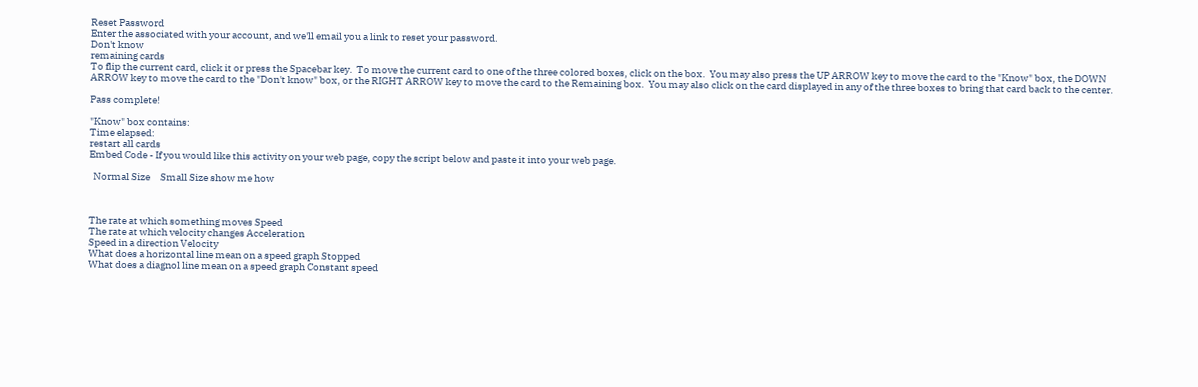Reset Password
Enter the associated with your account, and we'll email you a link to reset your password.
Don't know
remaining cards
To flip the current card, click it or press the Spacebar key.  To move the current card to one of the three colored boxes, click on the box.  You may also press the UP ARROW key to move the card to the "Know" box, the DOWN ARROW key to move the card to the "Don't know" box, or the RIGHT ARROW key to move the card to the Remaining box.  You may also click on the card displayed in any of the three boxes to bring that card back to the center.

Pass complete!

"Know" box contains:
Time elapsed:
restart all cards
Embed Code - If you would like this activity on your web page, copy the script below and paste it into your web page.

  Normal Size     Small Size show me how



The rate at which something moves Speed
The rate at which velocity changes Acceleration
Speed in a direction Velocity
What does a horizontal line mean on a speed graph Stopped
What does a diagnol line mean on a speed graph Constant speed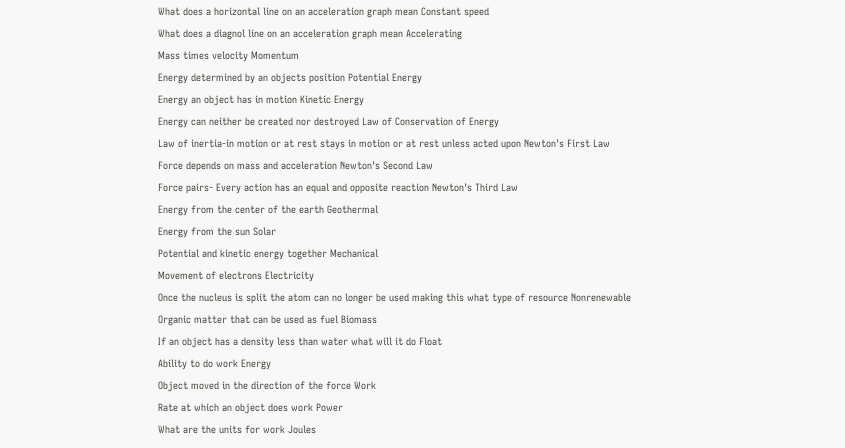What does a horizontal line on an acceleration graph mean Constant speed
What does a diagnol line on an acceleration graph mean Accelerating
Mass times velocity Momentum
Energy determined by an objects position Potential Energy
Energy an object has in motion Kinetic Energy
Energy can neither be created nor destroyed Law of Conservation of Energy
Law of inertia-in motion or at rest stays in motion or at rest unless acted upon Newton's First Law
Force depends on mass and acceleration Newton's Second Law
Force pairs- Every action has an equal and opposite reaction Newton's Third Law
Energy from the center of the earth Geothermal
Energy from the sun Solar
Potential and kinetic energy together Mechanical
Movement of electrons Electricity
Once the nucleus is split the atom can no longer be used making this what type of resource Nonrenewable
Organic matter that can be used as fuel Biomass
If an object has a density less than water what will it do Float
Ability to do work Energy
Object moved in the direction of the force Work
Rate at which an object does work Power
What are the units for work Joules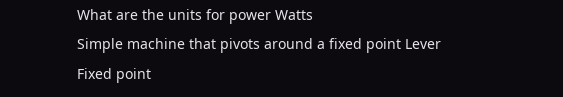What are the units for power Watts
Simple machine that pivots around a fixed point Lever
Fixed point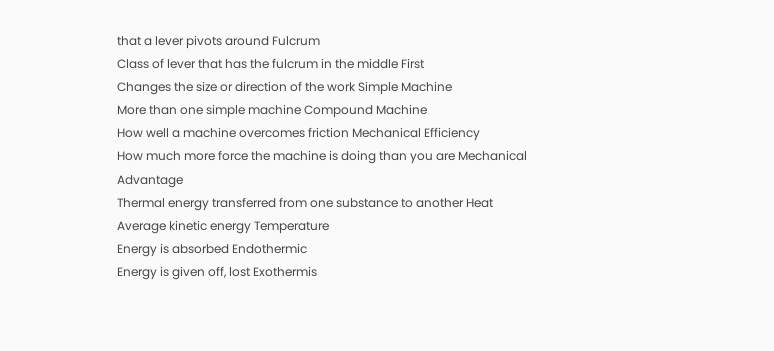that a lever pivots around Fulcrum
Class of lever that has the fulcrum in the middle First
Changes the size or direction of the work Simple Machine
More than one simple machine Compound Machine
How well a machine overcomes friction Mechanical Efficiency
How much more force the machine is doing than you are Mechanical Advantage
Thermal energy transferred from one substance to another Heat
Average kinetic energy Temperature
Energy is absorbed Endothermic
Energy is given off, lost Exothermis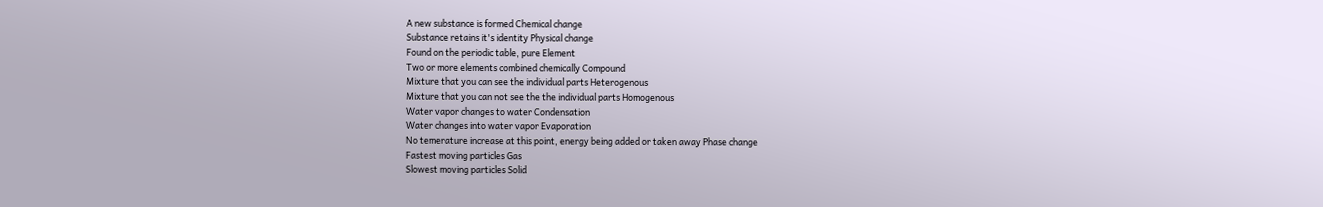A new substance is formed Chemical change
Substance retains it's identity Physical change
Found on the periodic table, pure Element
Two or more elements combined chemically Compound
Mixture that you can see the individual parts Heterogenous
Mixture that you can not see the the individual parts Homogenous
Water vapor changes to water Condensation
Water changes into water vapor Evaporation
No temerature increase at this point, energy being added or taken away Phase change
Fastest moving particles Gas
Slowest moving particles Solid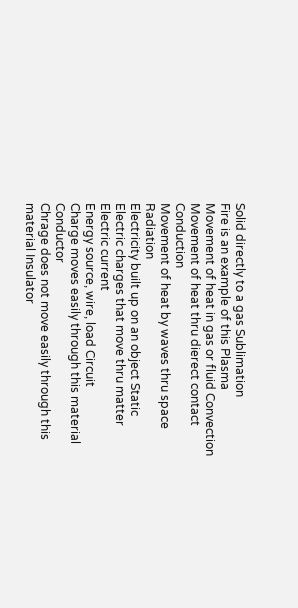Solid directly to a gas Sublimation
Fire is an example of this Plasma
Movement of heat in gas or fluid Convection
Movement of heat thru dierect contact Conduction
Movement of heat by waves thru space Radiation
Electricity built up on an object Static
Electric charges that move thru matter Electric current
Energy source, wire, load Circuit
Charge moves easily through this material Conductor
Chrage does not move easily through this material Insulator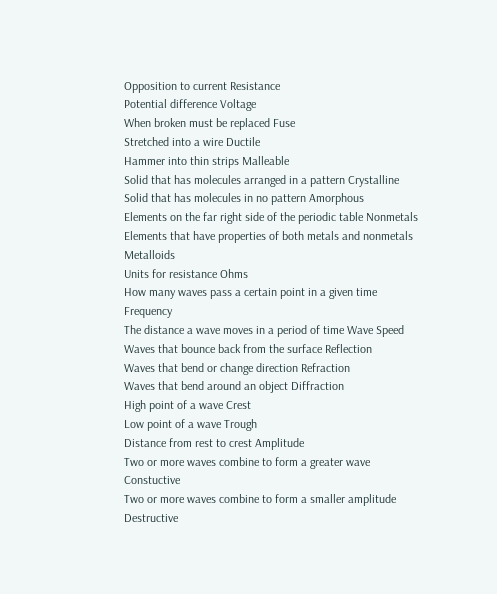Opposition to current Resistance
Potential difference Voltage
When broken must be replaced Fuse
Stretched into a wire Ductile
Hammer into thin strips Malleable
Solid that has molecules arranged in a pattern Crystalline
Solid that has molecules in no pattern Amorphous
Elements on the far right side of the periodic table Nonmetals
Elements that have properties of both metals and nonmetals Metalloids
Units for resistance Ohms
How many waves pass a certain point in a given time Frequency
The distance a wave moves in a period of time Wave Speed
Waves that bounce back from the surface Reflection
Waves that bend or change direction Refraction
Waves that bend around an object Diffraction
High point of a wave Crest
Low point of a wave Trough
Distance from rest to crest Amplitude
Two or more waves combine to form a greater wave Constuctive
Two or more waves combine to form a smaller amplitude Destructive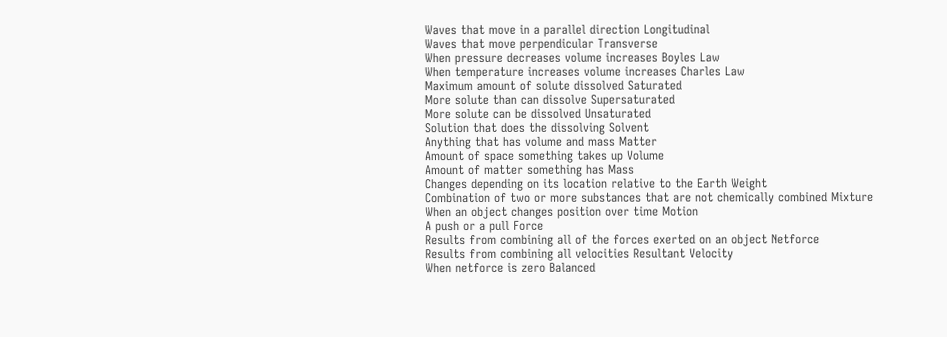Waves that move in a parallel direction Longitudinal
Waves that move perpendicular Transverse
When pressure decreases volume increases Boyles Law
When temperature increases volume increases Charles Law
Maximum amount of solute dissolved Saturated
More solute than can dissolve Supersaturated
More solute can be dissolved Unsaturated
Solution that does the dissolving Solvent
Anything that has volume and mass Matter
Amount of space something takes up Volume
Amount of matter something has Mass
Changes depending on its location relative to the Earth Weight
Combination of two or more substances that are not chemically combined Mixture
When an object changes position over time Motion
A push or a pull Force
Results from combining all of the forces exerted on an object Netforce
Results from combining all velocities Resultant Velocity
When netforce is zero Balanced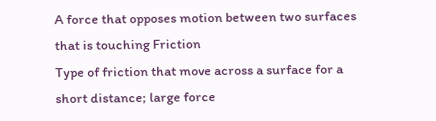A force that opposes motion between two surfaces that is touching Friction
Type of friction that move across a surface for a short distance; large force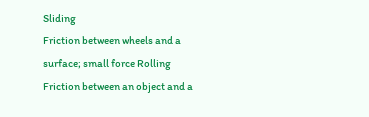Sliding
Friction between wheels and a surface; small force Rolling
Friction between an object and a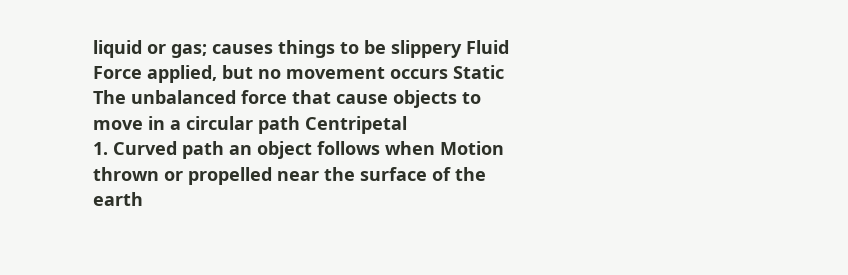liquid or gas; causes things to be slippery Fluid
Force applied, but no movement occurs Static
The unbalanced force that cause objects to move in a circular path Centripetal
1. Curved path an object follows when Motion thrown or propelled near the surface of the earth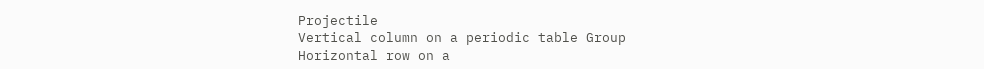Projectile
Vertical column on a periodic table Group
Horizontal row on a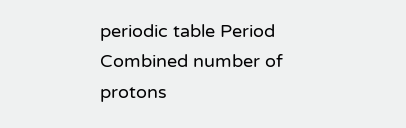periodic table Period
Combined number of protons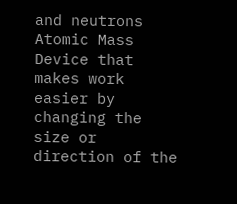and neutrons Atomic Mass
Device that makes work easier by changing the size or direction of the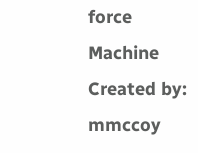force Machine
Created by: mmccoy